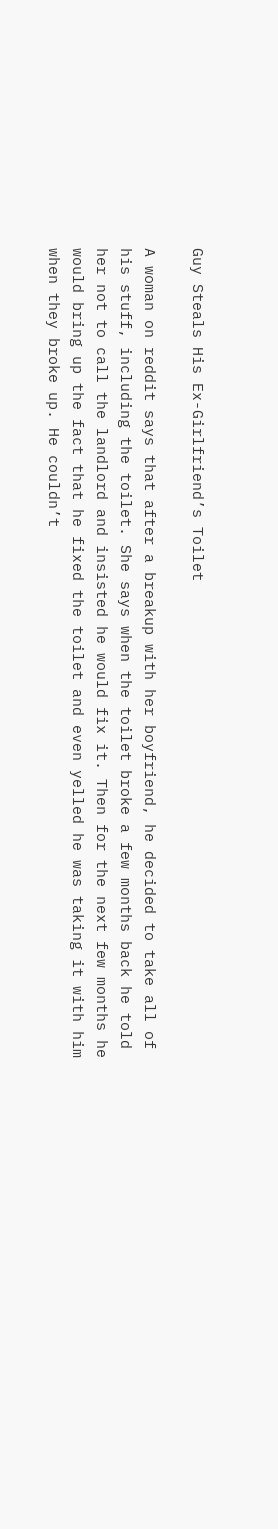Guy Steals His Ex-Girlfriend’s Toilet

A woman on reddit says that after a breakup with her boyfriend, he decided to take all of his stuff, including the toilet. She says when the toilet broke a few months back he told her not to call the landlord and insisted he would fix it. Then for the next few months he would bring up the fact that he fixed the toilet and even yelled he was taking it with him when they broke up. He couldn’t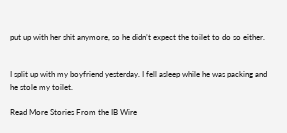put up with her shit anymore, so he didn’t expect the toilet to do so either.


I split up with my boyfriend yesterday. I fell asleep while he was packing and he stole my toilet.

Read More Stories From the IB Wire